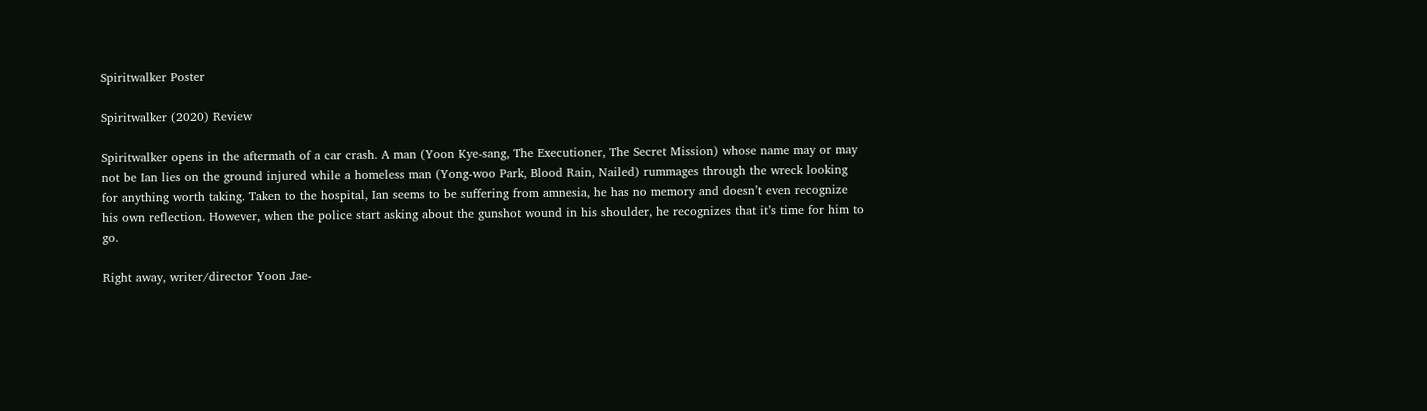Spiritwalker Poster

Spiritwalker (2020) Review

Spiritwalker opens in the aftermath of a car crash. A man (Yoon Kye-sang, The Executioner, The Secret Mission) whose name may or may not be Ian lies on the ground injured while a homeless man (Yong-woo Park, Blood Rain, Nailed) rummages through the wreck looking for anything worth taking. Taken to the hospital, Ian seems to be suffering from amnesia, he has no memory and doesn’t even recognize his own reflection. However, when the police start asking about the gunshot wound in his shoulder, he recognizes that it’s time for him to go.

Right away, writer/director Yoon Jae-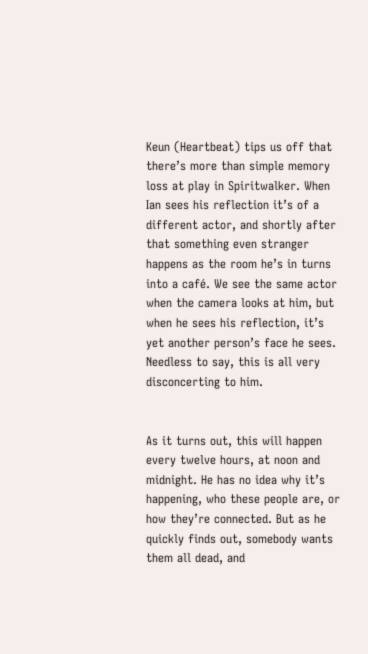Keun (Heartbeat) tips us off that there’s more than simple memory loss at play in Spiritwalker. When Ian sees his reflection it’s of a different actor, and shortly after that something even stranger happens as the room he’s in turns into a café. We see the same actor when the camera looks at him, but when he sees his reflection, it’s yet another person’s face he sees. Needless to say, this is all very disconcerting to him.


As it turns out, this will happen every twelve hours, at noon and midnight. He has no idea why it’s happening, who these people are, or how they’re connected. But as he quickly finds out, somebody wants them all dead, and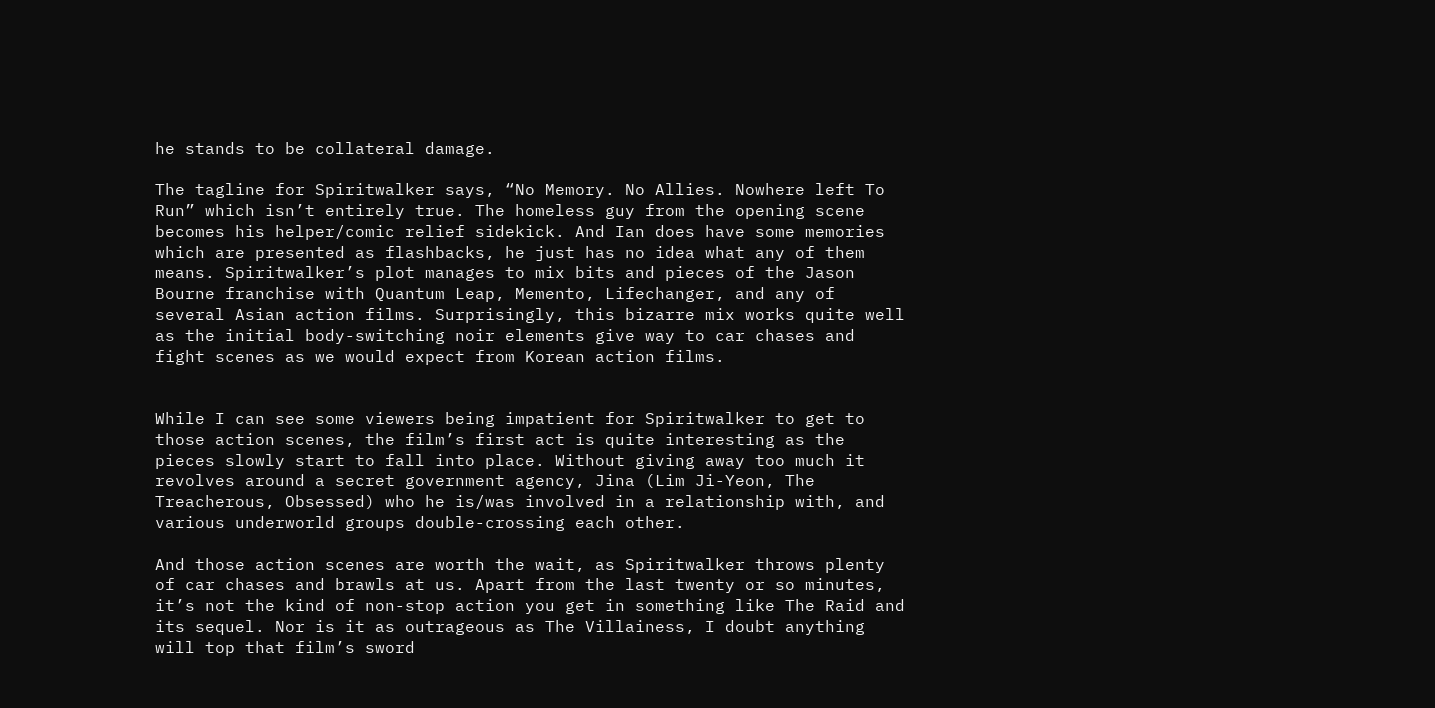he stands to be collateral damage.

The tagline for Spiritwalker says, “No Memory. No Allies. Nowhere left To Run” which isn’t entirely true. The homeless guy from the opening scene becomes his helper/comic relief sidekick. And Ian does have some memories which are presented as flashbacks, he just has no idea what any of them means. Spiritwalker’s plot manages to mix bits and pieces of the Jason Bourne franchise with Quantum Leap, Memento, Lifechanger, and any of several Asian action films. Surprisingly, this bizarre mix works quite well as the initial body-switching noir elements give way to car chases and fight scenes as we would expect from Korean action films.


While I can see some viewers being impatient for Spiritwalker to get to those action scenes, the film’s first act is quite interesting as the pieces slowly start to fall into place. Without giving away too much it revolves around a secret government agency, Jina (Lim Ji-Yeon, The Treacherous, Obsessed) who he is/was involved in a relationship with, and various underworld groups double-crossing each other.

And those action scenes are worth the wait, as Spiritwalker throws plenty of car chases and brawls at us. Apart from the last twenty or so minutes, it’s not the kind of non-stop action you get in something like The Raid and its sequel. Nor is it as outrageous as The Villainess, I doubt anything will top that film’s sword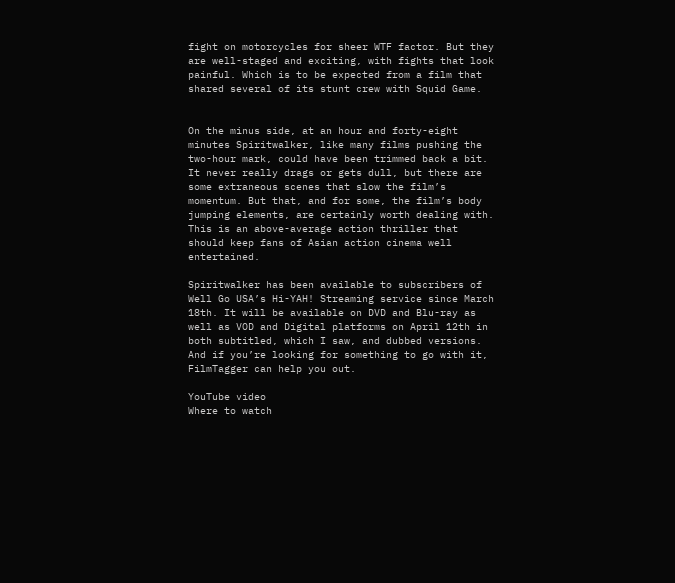fight on motorcycles for sheer WTF factor. But they are well-staged and exciting, with fights that look painful. Which is to be expected from a film that shared several of its stunt crew with Squid Game.


On the minus side, at an hour and forty-eight minutes Spiritwalker, like many films pushing the two-hour mark, could have been trimmed back a bit. It never really drags or gets dull, but there are some extraneous scenes that slow the film’s momentum. But that, and for some, the film’s body jumping elements, are certainly worth dealing with. This is an above-average action thriller that should keep fans of Asian action cinema well entertained.

Spiritwalker has been available to subscribers of Well Go USA’s Hi-YAH! Streaming service since March 18th. It will be available on DVD and Blu-ray as well as VOD and Digital platforms on April 12th in both subtitled, which I saw, and dubbed versions. And if you’re looking for something to go with it, FilmTagger can help you out.

YouTube video
Where to watch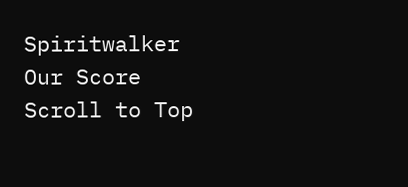Spiritwalker
Our Score
Scroll to Top